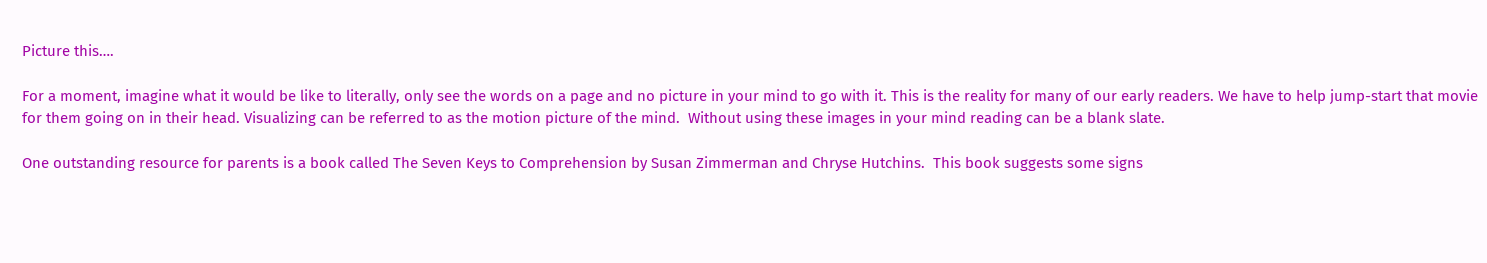Picture this….

For a moment, imagine what it would be like to literally, only see the words on a page and no picture in your mind to go with it. This is the reality for many of our early readers. We have to help jump-start that movie for them going on in their head. Visualizing can be referred to as the motion picture of the mind.  Without using these images in your mind reading can be a blank slate.

One outstanding resource for parents is a book called The Seven Keys to Comprehension by Susan Zimmerman and Chryse Hutchins.  This book suggests some signs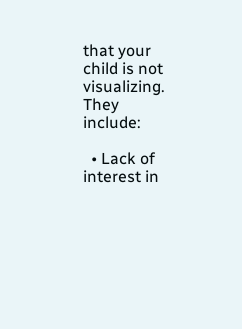that your child is not visualizing.  They include:

  • Lack of interest in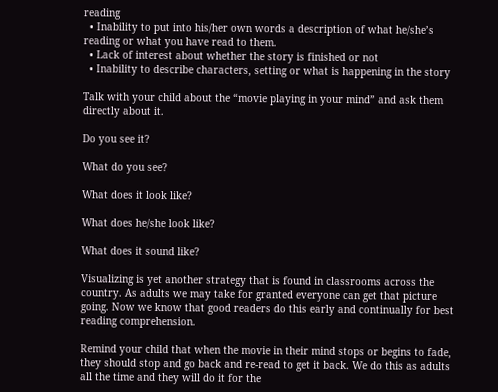reading
  • Inability to put into his/her own words a description of what he/she’s reading or what you have read to them.
  • Lack of interest about whether the story is finished or not
  • Inability to describe characters, setting or what is happening in the story

Talk with your child about the “movie playing in your mind” and ask them directly about it.

Do you see it?

What do you see?

What does it look like?

What does he/she look like?

What does it sound like?

Visualizing is yet another strategy that is found in classrooms across the country. As adults we may take for granted everyone can get that picture going. Now we know that good readers do this early and continually for best reading comprehension.

Remind your child that when the movie in their mind stops or begins to fade, they should stop and go back and re-read to get it back. We do this as adults all the time and they will do it for the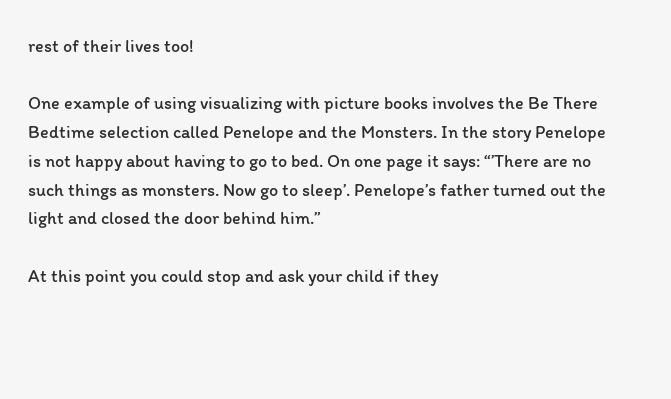rest of their lives too!

One example of using visualizing with picture books involves the Be There Bedtime selection called Penelope and the Monsters. In the story Penelope is not happy about having to go to bed. On one page it says: “’There are no such things as monsters. Now go to sleep’. Penelope’s father turned out the light and closed the door behind him.”

At this point you could stop and ask your child if they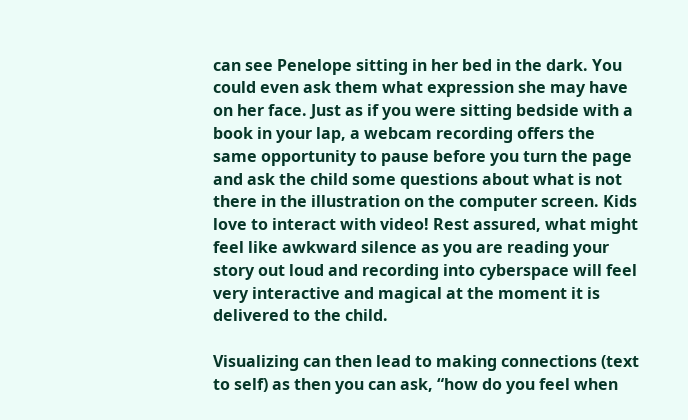can see Penelope sitting in her bed in the dark. You could even ask them what expression she may have on her face. Just as if you were sitting bedside with a book in your lap, a webcam recording offers the same opportunity to pause before you turn the page and ask the child some questions about what is not there in the illustration on the computer screen. Kids love to interact with video! Rest assured, what might feel like awkward silence as you are reading your story out loud and recording into cyberspace will feel very interactive and magical at the moment it is delivered to the child.

Visualizing can then lead to making connections (text to self) as then you can ask, “how do you feel when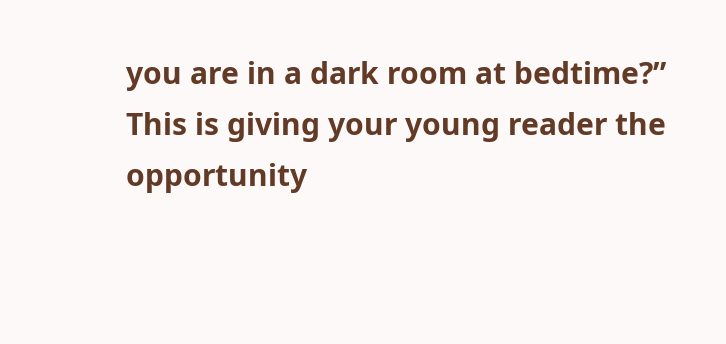you are in a dark room at bedtime?” This is giving your young reader the opportunity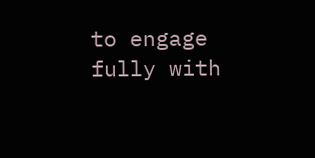to engage fully with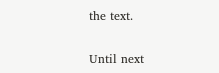the text.

Until next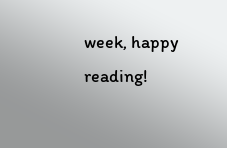week, happy reading!